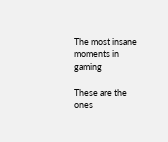The most insane moments in gaming

These are the ones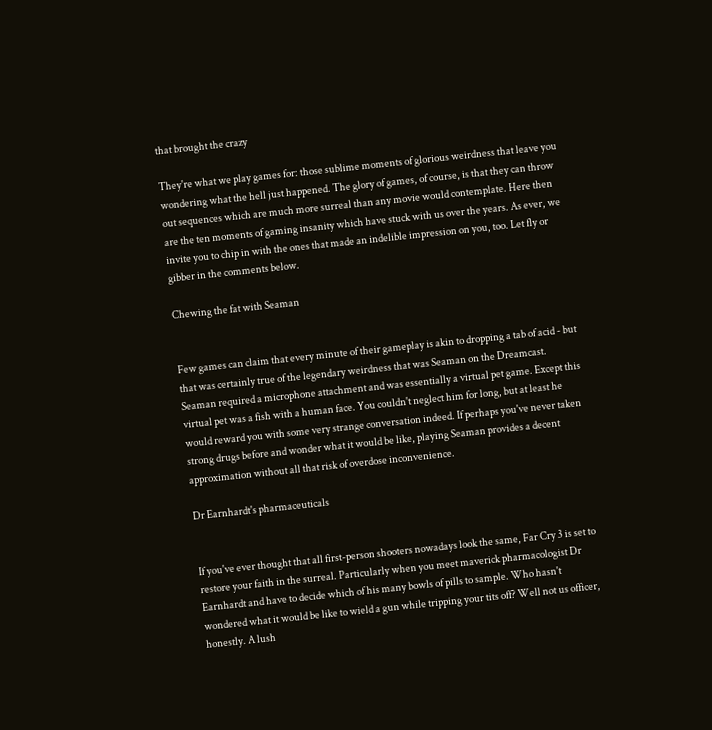that brought the crazy

They're what we play games for: those sublime moments of glorious weirdness that leave you wondering what the hell just happened. The glory of games, of course, is that they can throw out sequences which are much more surreal than any movie would contemplate. Here then are the ten moments of gaming insanity which have stuck with us over the years. As ever, we invite you to chip in with the ones that made an indelible impression on you, too. Let fly or gibber in the comments below.

Chewing the fat with Seaman


Few games can claim that every minute of their gameplay is akin to dropping a tab of acid - but that was certainly true of the legendary weirdness that was Seaman on the Dreamcast. Seaman required a microphone attachment and was essentially a virtual pet game. Except this virtual pet was a fish with a human face. You couldn't neglect him for long, but at least he would reward you with some very strange conversation indeed. If perhaps you've never taken strong drugs before and wonder what it would be like, playing Seaman provides a decent approximation without all that risk of overdose inconvenience.

Dr Earnhardt's pharmaceuticals


If you've ever thought that all first-person shooters nowadays look the same, Far Cry 3 is set to restore your faith in the surreal. Particularly when you meet maverick pharmacologist Dr Earnhardt and have to decide which of his many bowls of pills to sample. Who hasn't wondered what it would be like to wield a gun while tripping your tits off? Well not us officer, honestly. A lush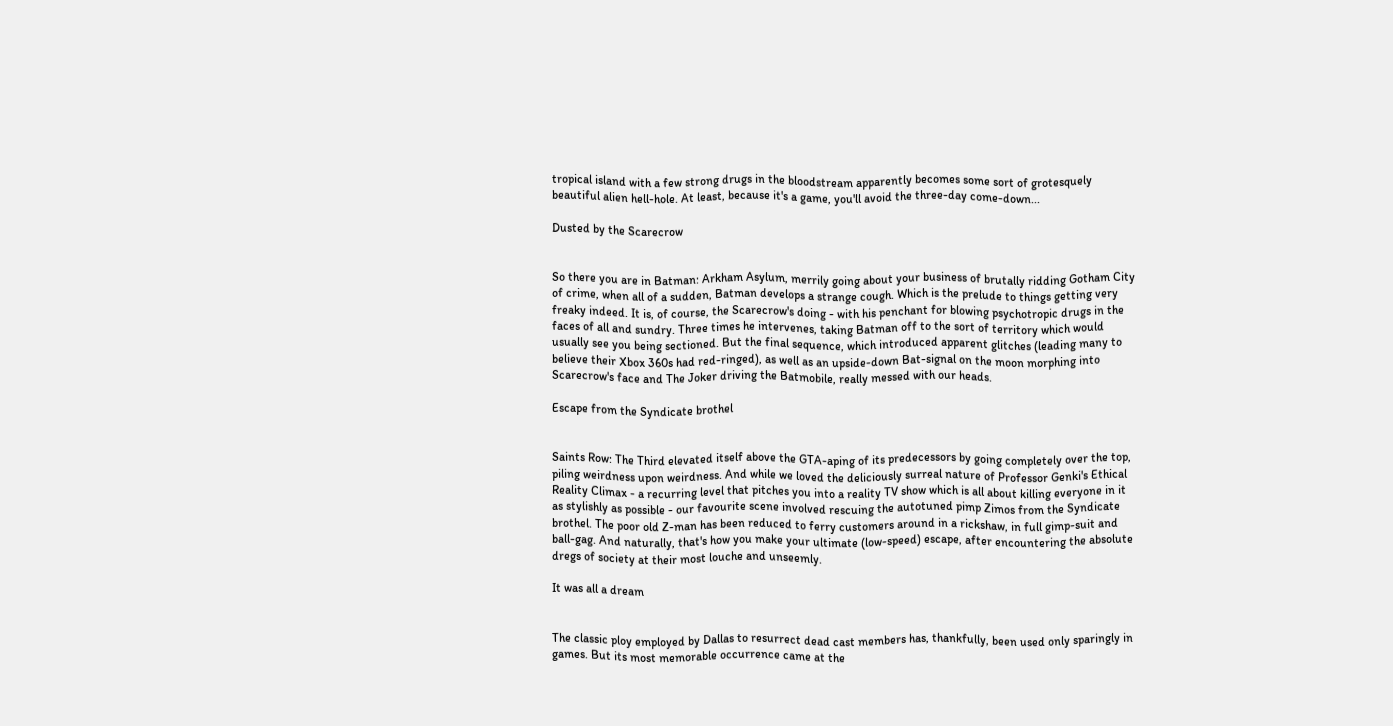tropical island with a few strong drugs in the bloodstream apparently becomes some sort of grotesquely beautiful alien hell-hole. At least, because it's a game, you'll avoid the three-day come-down...

Dusted by the Scarecrow


So there you are in Batman: Arkham Asylum, merrily going about your business of brutally ridding Gotham City of crime, when all of a sudden, Batman develops a strange cough. Which is the prelude to things getting very freaky indeed. It is, of course, the Scarecrow's doing - with his penchant for blowing psychotropic drugs in the faces of all and sundry. Three times he intervenes, taking Batman off to the sort of territory which would usually see you being sectioned. But the final sequence, which introduced apparent glitches (leading many to believe their Xbox 360s had red-ringed), as well as an upside-down Bat-signal on the moon morphing into Scarecrow's face and The Joker driving the Batmobile, really messed with our heads.

Escape from the Syndicate brothel


Saints Row: The Third elevated itself above the GTA-aping of its predecessors by going completely over the top, piling weirdness upon weirdness. And while we loved the deliciously surreal nature of Professor Genki's Ethical Reality Climax - a recurring level that pitches you into a reality TV show which is all about killing everyone in it as stylishly as possible - our favourite scene involved rescuing the autotuned pimp Zimos from the Syndicate brothel. The poor old Z-man has been reduced to ferry customers around in a rickshaw, in full gimp-suit and ball-gag. And naturally, that's how you make your ultimate (low-speed) escape, after encountering the absolute dregs of society at their most louche and unseemly.

It was all a dream


The classic ploy employed by Dallas to resurrect dead cast members has, thankfully, been used only sparingly in games. But its most memorable occurrence came at the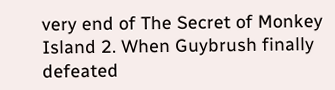very end of The Secret of Monkey Island 2. When Guybrush finally defeated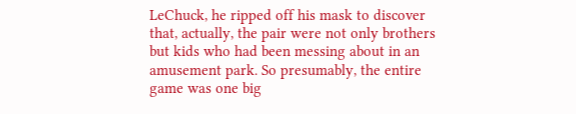LeChuck, he ripped off his mask to discover that, actually, the pair were not only brothers but kids who had been messing about in an amusement park. So presumably, the entire game was one big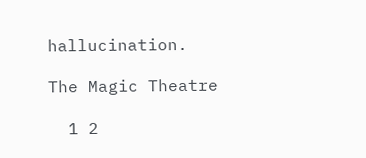hallucination.

The Magic Theatre

  1 2